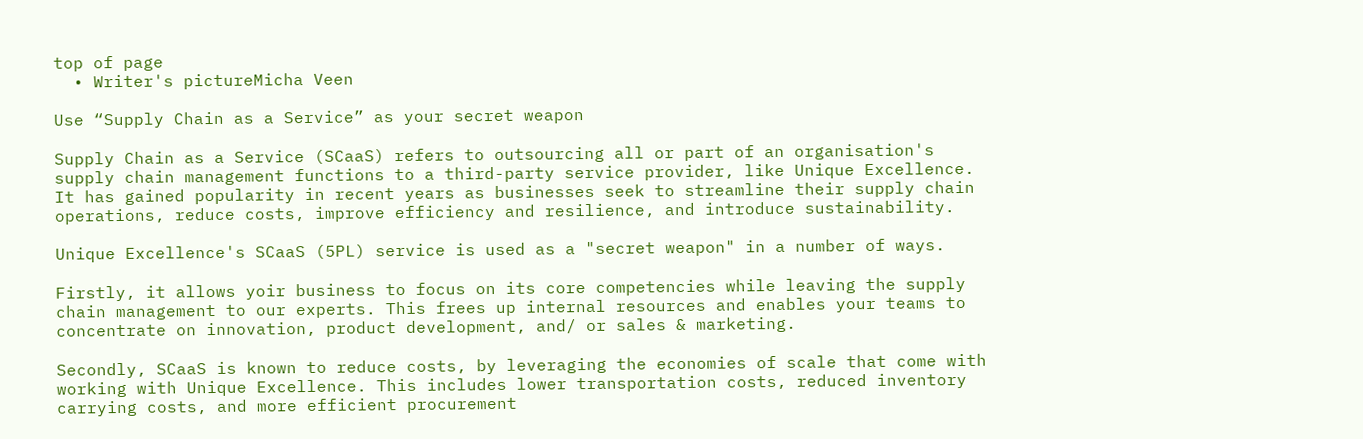top of page
  • Writer's pictureMicha Veen

Use “Supply Chain as a Service” as your secret weapon

Supply Chain as a Service (SCaaS) refers to outsourcing all or part of an organisation's supply chain management functions to a third-party service provider, like Unique Excellence. It has gained popularity in recent years as businesses seek to streamline their supply chain operations, reduce costs, improve efficiency and resilience, and introduce sustainability.

Unique Excellence's SCaaS (5PL) service is used as a "secret weapon" in a number of ways.

Firstly, it allows yoir business to focus on its core competencies while leaving the supply chain management to our experts. This frees up internal resources and enables your teams to concentrate on innovation, product development, and/ or sales & marketing.

Secondly, SCaaS is known to reduce costs, by leveraging the economies of scale that come with working with Unique Excellence. This includes lower transportation costs, reduced inventory carrying costs, and more efficient procurement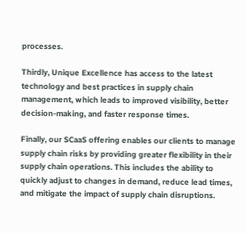processes.

Thirdly, Unique Excellence has access to the latest technology and best practices in supply chain management, which leads to improved visibility, better decision-making, and faster response times.

Finally, our SCaaS offering enables our clients to manage supply chain risks by providing greater flexibility in their supply chain operations. This includes the ability to quickly adjust to changes in demand, reduce lead times, and mitigate the impact of supply chain disruptions.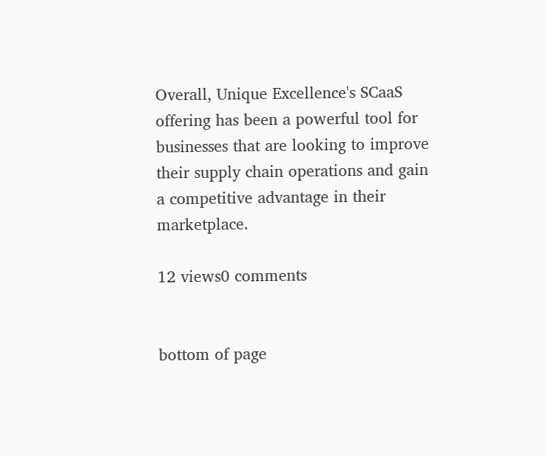Overall, Unique Excellence's SCaaS offering has been a powerful tool for businesses that are looking to improve their supply chain operations and gain a competitive advantage in their marketplace.

12 views0 comments


bottom of page